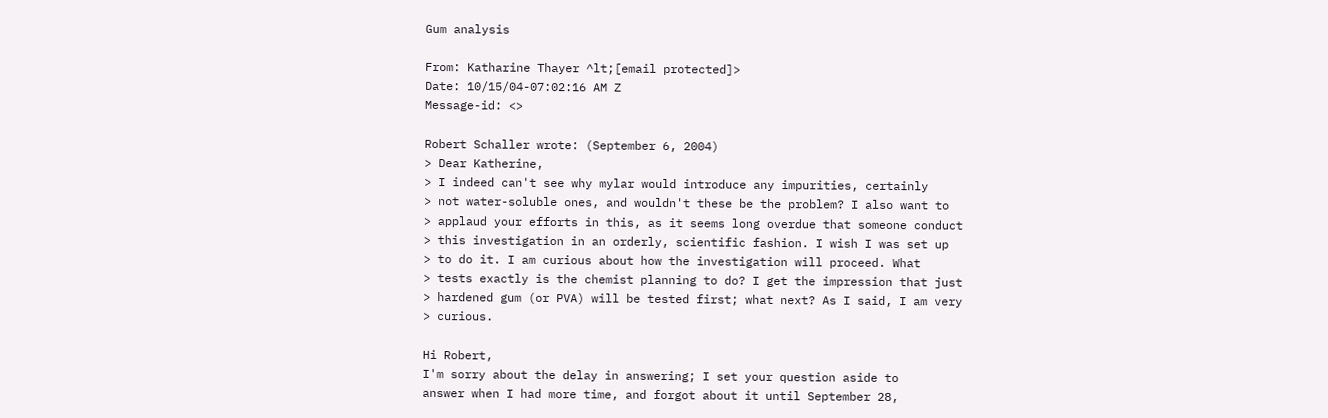Gum analysis

From: Katharine Thayer ^lt;[email protected]>
Date: 10/15/04-07:02:16 AM Z
Message-id: <>

Robert Schaller wrote: (September 6, 2004)
> Dear Katherine,
> I indeed can't see why mylar would introduce any impurities, certainly
> not water-soluble ones, and wouldn't these be the problem? I also want to
> applaud your efforts in this, as it seems long overdue that someone conduct
> this investigation in an orderly, scientific fashion. I wish I was set up
> to do it. I am curious about how the investigation will proceed. What
> tests exactly is the chemist planning to do? I get the impression that just
> hardened gum (or PVA) will be tested first; what next? As I said, I am very
> curious.

Hi Robert,
I'm sorry about the delay in answering; I set your question aside to
answer when I had more time, and forgot about it until September 28,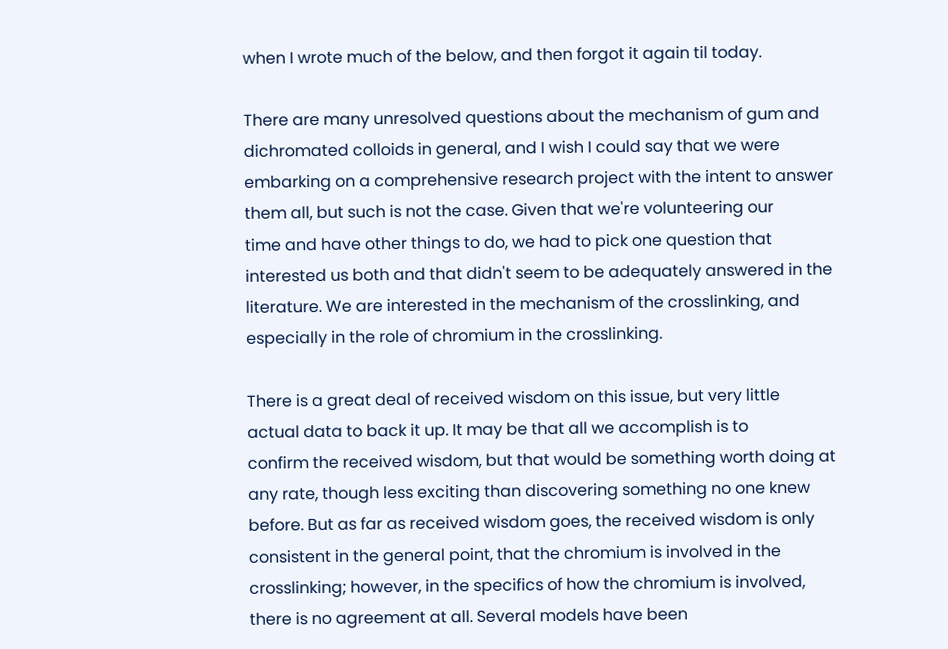when I wrote much of the below, and then forgot it again til today.

There are many unresolved questions about the mechanism of gum and
dichromated colloids in general, and I wish I could say that we were
embarking on a comprehensive research project with the intent to answer
them all, but such is not the case. Given that we're volunteering our
time and have other things to do, we had to pick one question that
interested us both and that didn't seem to be adequately answered in the
literature. We are interested in the mechanism of the crosslinking, and
especially in the role of chromium in the crosslinking.

There is a great deal of received wisdom on this issue, but very little
actual data to back it up. It may be that all we accomplish is to
confirm the received wisdom, but that would be something worth doing at
any rate, though less exciting than discovering something no one knew
before. But as far as received wisdom goes, the received wisdom is only
consistent in the general point, that the chromium is involved in the
crosslinking; however, in the specifics of how the chromium is involved,
there is no agreement at all. Several models have been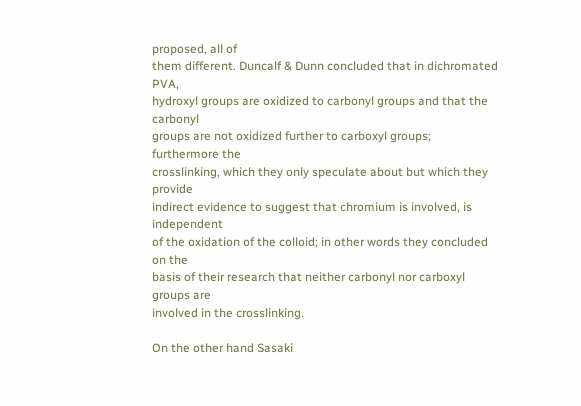proposed, all of
them different. Duncalf & Dunn concluded that in dichromated PVA,
hydroxyl groups are oxidized to carbonyl groups and that the carbonyl
groups are not oxidized further to carboxyl groups; furthermore the
crosslinking, which they only speculate about but which they provide
indirect evidence to suggest that chromium is involved, is independent
of the oxidation of the colloid; in other words they concluded on the
basis of their research that neither carbonyl nor carboxyl groups are
involved in the crosslinking.

On the other hand Sasaki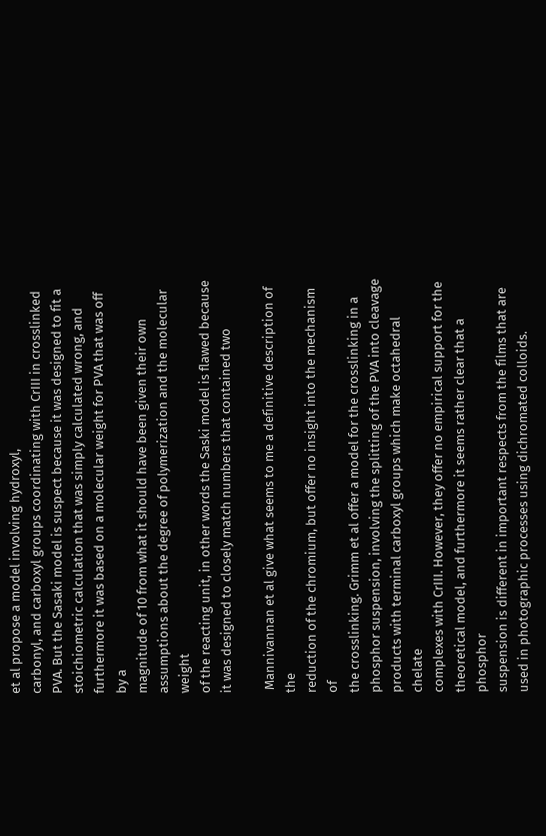et al propose a model involving hydroxyl,
carbonyl, and carboxyl groups coordinating with CrIII in crosslinked
PVA. But the Sasaki model is suspect because it was designed to fit a
stoichiometric calculation that was simply calculated wrong, and
furthermore it was based on a molecular weight for PVA that was off by a
magnitude of 10 from what it should have been given their own
assumptions about the degree of polymerization and the molecular weight
of the reacting unit, in other words the Saski model is flawed because
it was designed to closely match numbers that contained two

 Mannivannan et al give what seems to me a definitive description of the
reduction of the chromium, but offer no insight into the mechanism of
the crosslinking. Grimm et al offer a model for the crosslinking in a
phosphor suspension, involving the splitting of the PVA into cleavage
products with terminal carboxyl groups which make octahedral chelate
complexes with CrIII. However, they offer no empirical support for the
theoretical model, and furthermore it seems rather clear that a phosphor
suspension is different in important respects from the films that are
used in photographic processes using dichromated colloids.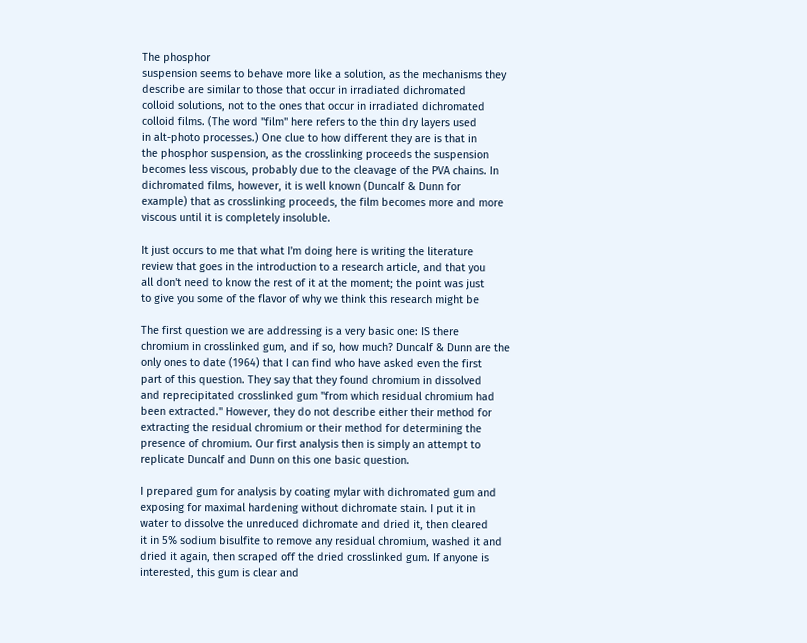The phosphor
suspension seems to behave more like a solution, as the mechanisms they
describe are similar to those that occur in irradiated dichromated
colloid solutions, not to the ones that occur in irradiated dichromated
colloid films. (The word "film" here refers to the thin dry layers used
in alt-photo processes.) One clue to how different they are is that in
the phosphor suspension, as the crosslinking proceeds the suspension
becomes less viscous, probably due to the cleavage of the PVA chains. In
dichromated films, however, it is well known (Duncalf & Dunn for
example) that as crosslinking proceeds, the film becomes more and more
viscous until it is completely insoluble.

It just occurs to me that what I'm doing here is writing the literature
review that goes in the introduction to a research article, and that you
all don't need to know the rest of it at the moment; the point was just
to give you some of the flavor of why we think this research might be

The first question we are addressing is a very basic one: IS there
chromium in crosslinked gum, and if so, how much? Duncalf & Dunn are the
only ones to date (1964) that I can find who have asked even the first
part of this question. They say that they found chromium in dissolved
and reprecipitated crosslinked gum "from which residual chromium had
been extracted." However, they do not describe either their method for
extracting the residual chromium or their method for determining the
presence of chromium. Our first analysis then is simply an attempt to
replicate Duncalf and Dunn on this one basic question.

I prepared gum for analysis by coating mylar with dichromated gum and
exposing for maximal hardening without dichromate stain. I put it in
water to dissolve the unreduced dichromate and dried it, then cleared
it in 5% sodium bisulfite to remove any residual chromium, washed it and
dried it again, then scraped off the dried crosslinked gum. If anyone is
interested, this gum is clear and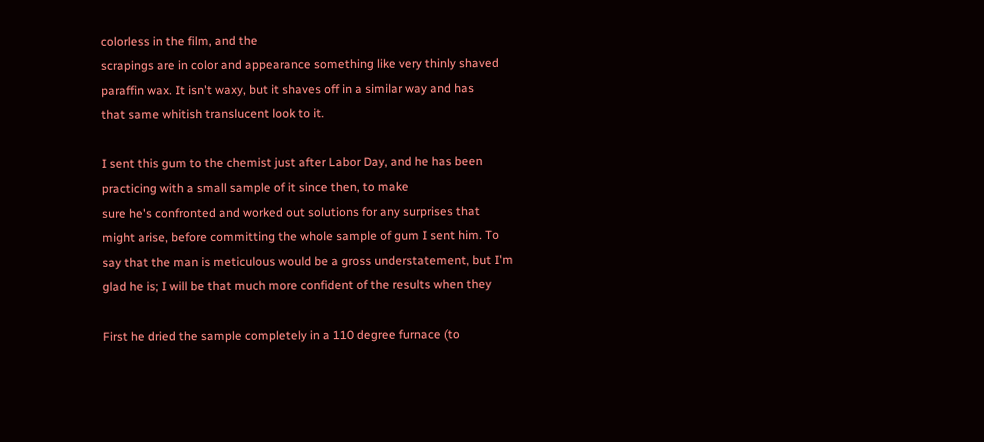colorless in the film, and the
scrapings are in color and appearance something like very thinly shaved
paraffin wax. It isn't waxy, but it shaves off in a similar way and has
that same whitish translucent look to it.

I sent this gum to the chemist just after Labor Day, and he has been
practicing with a small sample of it since then, to make
sure he's confronted and worked out solutions for any surprises that
might arise, before committing the whole sample of gum I sent him. To
say that the man is meticulous would be a gross understatement, but I'm
glad he is; I will be that much more confident of the results when they

First he dried the sample completely in a 110 degree furnace (to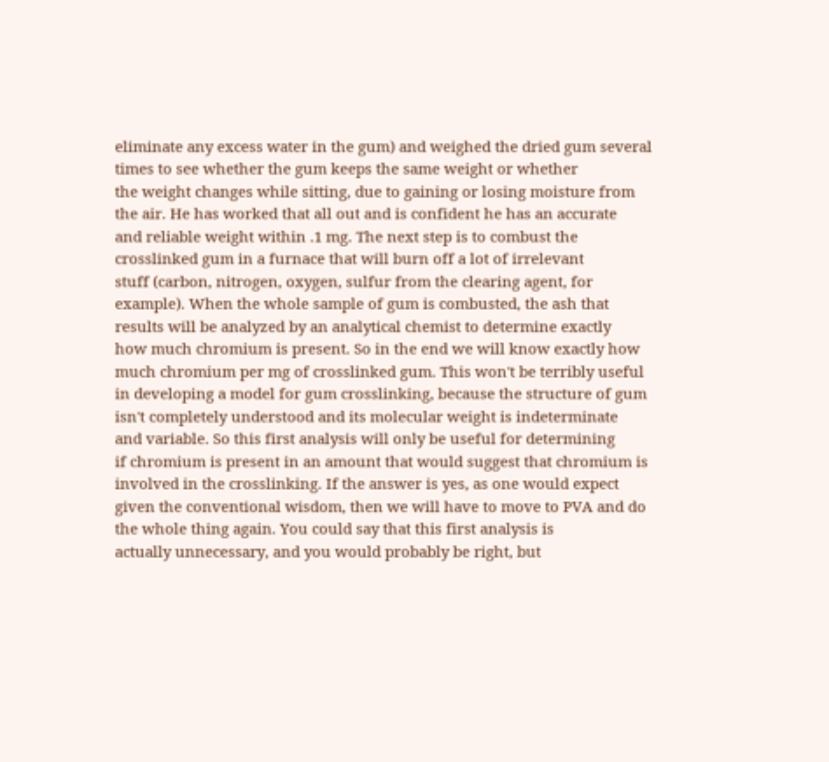eliminate any excess water in the gum) and weighed the dried gum several
times to see whether the gum keeps the same weight or whether
the weight changes while sitting, due to gaining or losing moisture from
the air. He has worked that all out and is confident he has an accurate
and reliable weight within .1 mg. The next step is to combust the
crosslinked gum in a furnace that will burn off a lot of irrelevant
stuff (carbon, nitrogen, oxygen, sulfur from the clearing agent, for
example). When the whole sample of gum is combusted, the ash that
results will be analyzed by an analytical chemist to determine exactly
how much chromium is present. So in the end we will know exactly how
much chromium per mg of crosslinked gum. This won't be terribly useful
in developing a model for gum crosslinking, because the structure of gum
isn't completely understood and its molecular weight is indeterminate
and variable. So this first analysis will only be useful for determining
if chromium is present in an amount that would suggest that chromium is
involved in the crosslinking. If the answer is yes, as one would expect
given the conventional wisdom, then we will have to move to PVA and do
the whole thing again. You could say that this first analysis is
actually unnecessary, and you would probably be right, but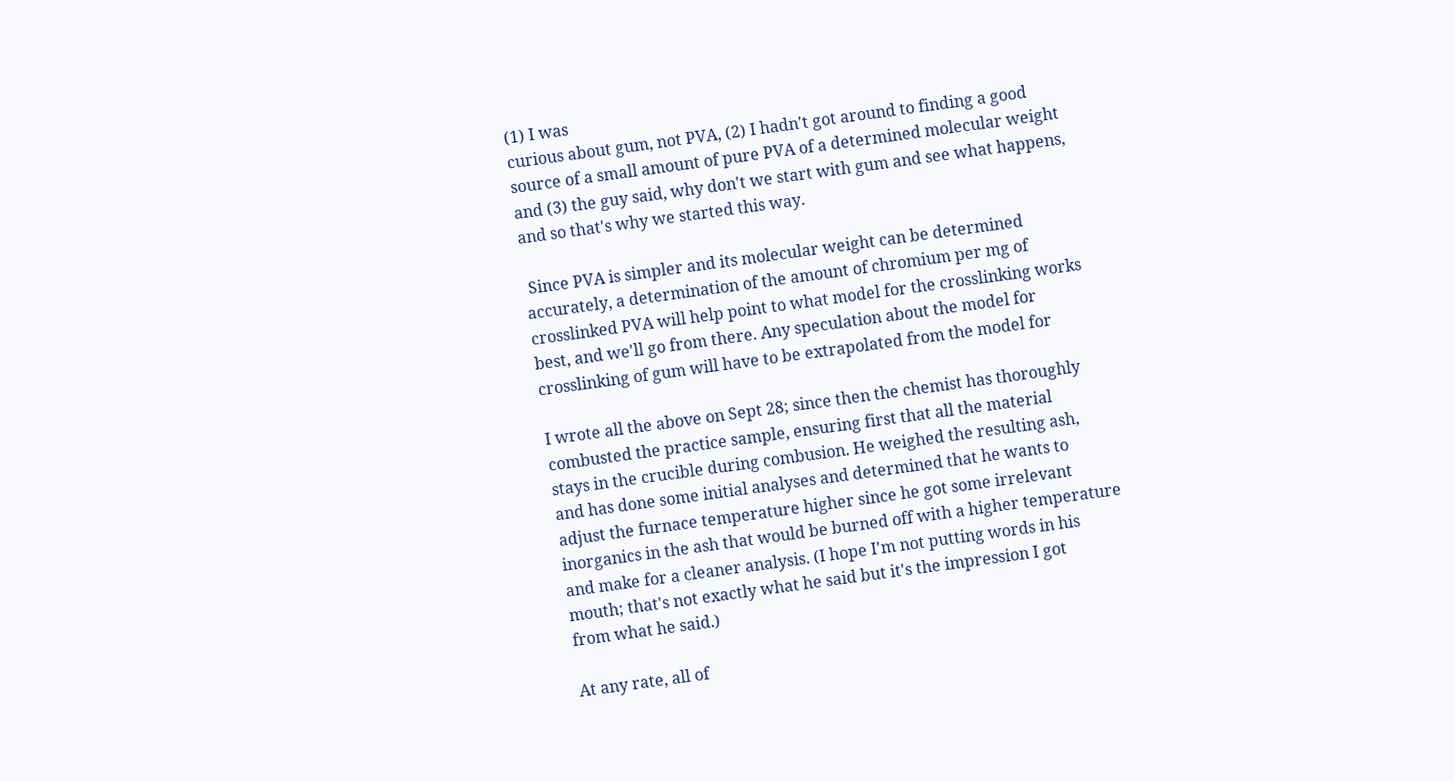(1) I was
curious about gum, not PVA, (2) I hadn't got around to finding a good
source of a small amount of pure PVA of a determined molecular weight
and (3) the guy said, why don't we start with gum and see what happens,
and so that's why we started this way.

 Since PVA is simpler and its molecular weight can be determined
accurately, a determination of the amount of chromium per mg of
crosslinked PVA will help point to what model for the crosslinking works
best, and we'll go from there. Any speculation about the model for
crosslinking of gum will have to be extrapolated from the model for

I wrote all the above on Sept 28; since then the chemist has thoroughly
combusted the practice sample, ensuring first that all the material
stays in the crucible during combusion. He weighed the resulting ash,
and has done some initial analyses and determined that he wants to
adjust the furnace temperature higher since he got some irrelevant
inorganics in the ash that would be burned off with a higher temperature
and make for a cleaner analysis. (I hope I'm not putting words in his
mouth; that's not exactly what he said but it's the impression I got
from what he said.)

At any rate, all of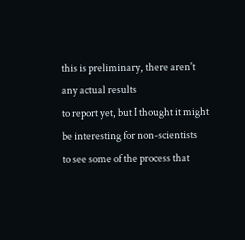this is preliminary, there aren't any actual results
to report yet, but I thought it might be interesting for non-scientists
to see some of the process that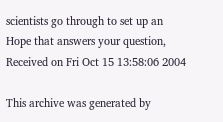scientists go through to set up an
Hope that answers your question,
Received on Fri Oct 15 13:58:06 2004

This archive was generated by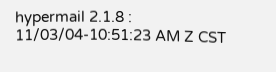hypermail 2.1.8 : 11/03/04-10:51:23 AM Z CST